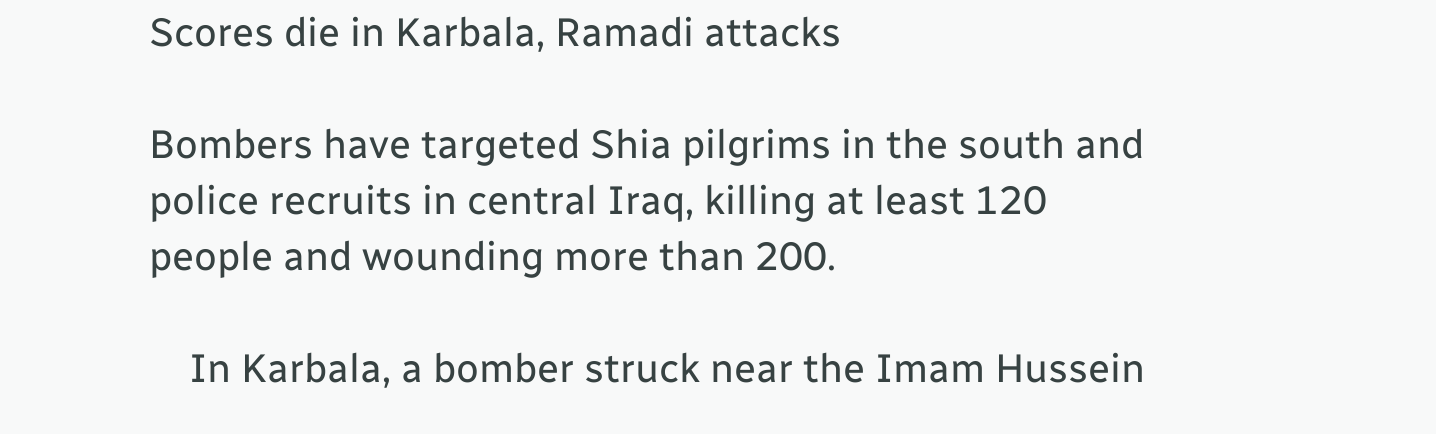Scores die in Karbala, Ramadi attacks

Bombers have targeted Shia pilgrims in the south and police recruits in central Iraq, killing at least 120 people and wounding more than 200.

    In Karbala, a bomber struck near the Imam Hussein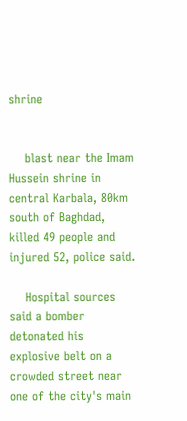shrine


    blast near the Imam Hussein shrine in central Karbala, 80km south of Baghdad, killed 49 people and injured 52, police said.

    Hospital sources said a bomber detonated his explosive belt on a crowded street near one of the city's main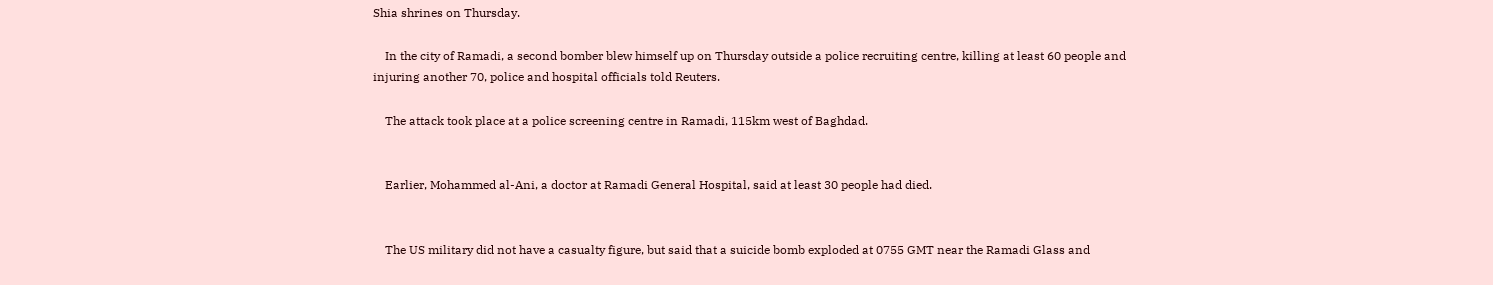Shia shrines on Thursday.

    In the city of Ramadi, a second bomber blew himself up on Thursday outside a police recruiting centre, killing at least 60 people and injuring another 70, police and hospital officials told Reuters.

    The attack took place at a police screening centre in Ramadi, 115km west of Baghdad.


    Earlier, Mohammed al-Ani, a doctor at Ramadi General Hospital, said at least 30 people had died.


    The US military did not have a casualty figure, but said that a suicide bomb exploded at 0755 GMT near the Ramadi Glass and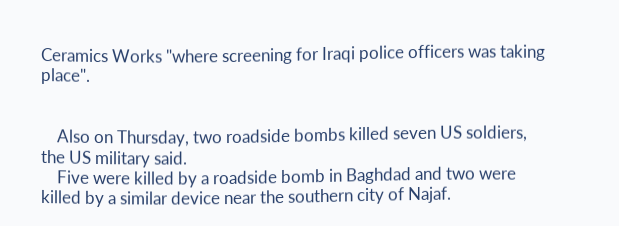Ceramics Works "where screening for Iraqi police officers was taking place".


    Also on Thursday, two roadside bombs killed seven US soldiers, the US military said.
    Five were killed by a roadside bomb in Baghdad and two were killed by a similar device near the southern city of Najaf.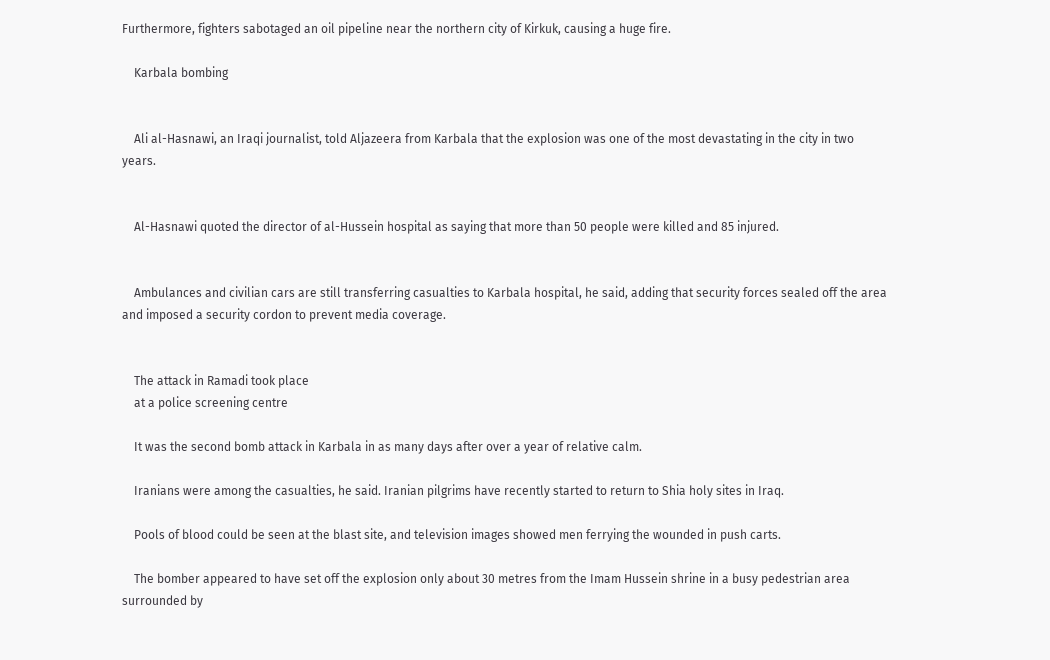Furthermore, fighters sabotaged an oil pipeline near the northern city of Kirkuk, causing a huge fire.

    Karbala bombing


    Ali al-Hasnawi, an Iraqi journalist, told Aljazeera from Karbala that the explosion was one of the most devastating in the city in two years.


    Al-Hasnawi quoted the director of al-Hussein hospital as saying that more than 50 people were killed and 85 injured.


    Ambulances and civilian cars are still transferring casualties to Karbala hospital, he said, adding that security forces sealed off the area and imposed a security cordon to prevent media coverage.


    The attack in Ramadi took place
    at a police screening centre

    It was the second bomb attack in Karbala in as many days after over a year of relative calm.

    Iranians were among the casualties, he said. Iranian pilgrims have recently started to return to Shia holy sites in Iraq.

    Pools of blood could be seen at the blast site, and television images showed men ferrying the wounded in push carts.

    The bomber appeared to have set off the explosion only about 30 metres from the Imam Hussein shrine in a busy pedestrian area surrounded by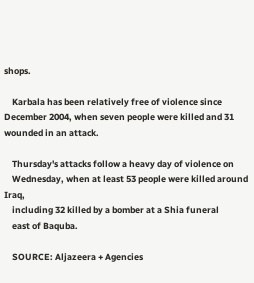shops.

    Karbala has been relatively free of violence since December 2004, when seven people were killed and 31 wounded in an attack.

    Thursday's attacks follow a heavy day of violence on
    Wednesday, when at least 53 people were killed around Iraq,
    including 32 killed by a bomber at a Shia funeral
    east of Baquba.

    SOURCE: Aljazeera + Agencies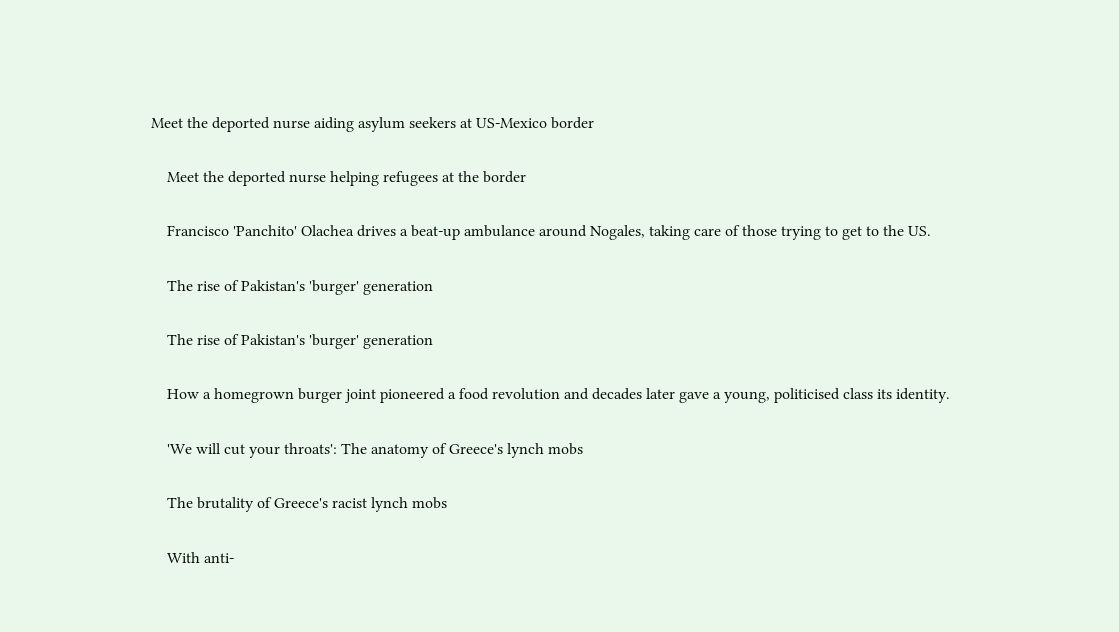Meet the deported nurse aiding asylum seekers at US-Mexico border

    Meet the deported nurse helping refugees at the border

    Francisco 'Panchito' Olachea drives a beat-up ambulance around Nogales, taking care of those trying to get to the US.

    The rise of Pakistan's 'burger' generation

    The rise of Pakistan's 'burger' generation

    How a homegrown burger joint pioneered a food revolution and decades later gave a young, politicised class its identity.

    'We will cut your throats': The anatomy of Greece's lynch mobs

    The brutality of Greece's racist lynch mobs

    With anti-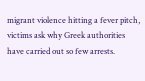migrant violence hitting a fever pitch, victims ask why Greek authorities have carried out so few arrests.